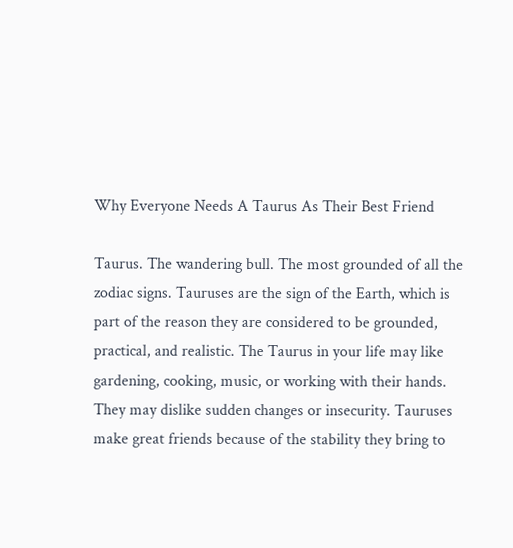Why Everyone Needs A Taurus As Their Best Friend

Taurus. The wandering bull. The most grounded of all the zodiac signs. Tauruses are the sign of the Earth, which is part of the reason they are considered to be grounded, practical, and realistic. The Taurus in your life may like gardening, cooking, music, or working with their hands. They may dislike sudden changes or insecurity. Tauruses make great friends because of the stability they bring to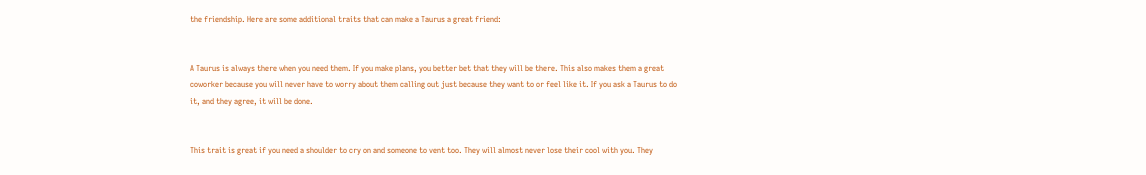the friendship. Here are some additional traits that can make a Taurus a great friend:


A Taurus is always there when you need them. If you make plans, you better bet that they will be there. This also makes them a great coworker because you will never have to worry about them calling out just because they want to or feel like it. If you ask a Taurus to do it, and they agree, it will be done.


This trait is great if you need a shoulder to cry on and someone to vent too. They will almost never lose their cool with you. They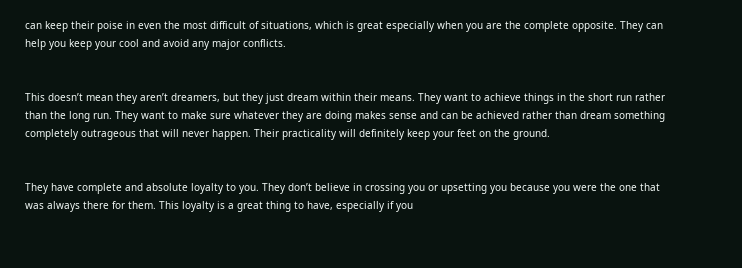can keep their poise in even the most difficult of situations, which is great especially when you are the complete opposite. They can help you keep your cool and avoid any major conflicts.


This doesn’t mean they aren’t dreamers, but they just dream within their means. They want to achieve things in the short run rather than the long run. They want to make sure whatever they are doing makes sense and can be achieved rather than dream something completely outrageous that will never happen. Their practicality will definitely keep your feet on the ground.


They have complete and absolute loyalty to you. They don’t believe in crossing you or upsetting you because you were the one that was always there for them. This loyalty is a great thing to have, especially if you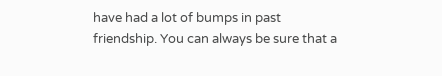have had a lot of bumps in past friendship. You can always be sure that a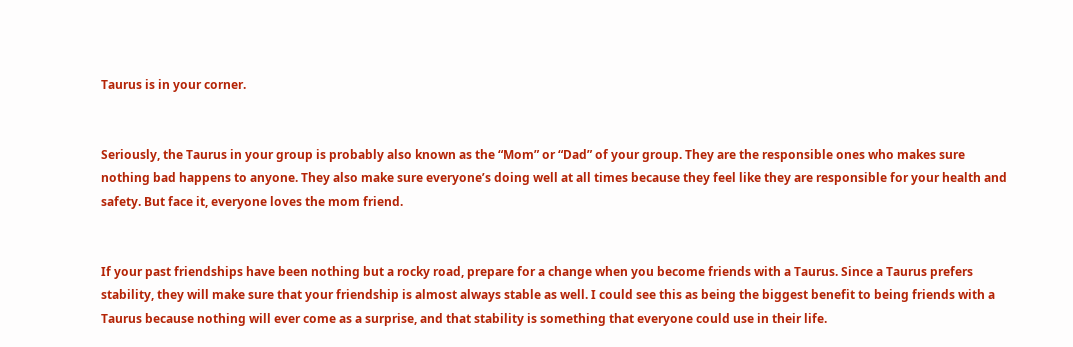Taurus is in your corner.


Seriously, the Taurus in your group is probably also known as the “Mom” or “Dad” of your group. They are the responsible ones who makes sure nothing bad happens to anyone. They also make sure everyone’s doing well at all times because they feel like they are responsible for your health and safety. But face it, everyone loves the mom friend.


If your past friendships have been nothing but a rocky road, prepare for a change when you become friends with a Taurus. Since a Taurus prefers stability, they will make sure that your friendship is almost always stable as well. I could see this as being the biggest benefit to being friends with a Taurus because nothing will ever come as a surprise, and that stability is something that everyone could use in their life.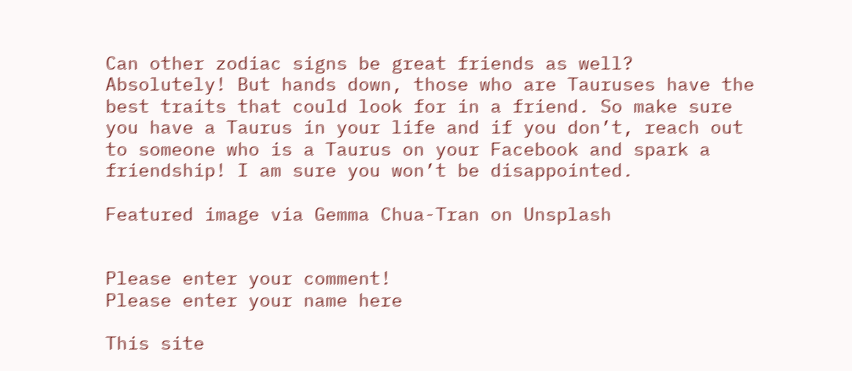Can other zodiac signs be great friends as well? Absolutely! But hands down, those who are Tauruses have the best traits that could look for in a friend. So make sure you have a Taurus in your life and if you don’t, reach out to someone who is a Taurus on your Facebook and spark a friendship! I am sure you won’t be disappointed.

Featured image via Gemma Chua-Tran on Unsplash


Please enter your comment!
Please enter your name here

This site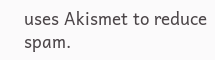uses Akismet to reduce spam.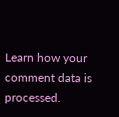Learn how your comment data is processed.